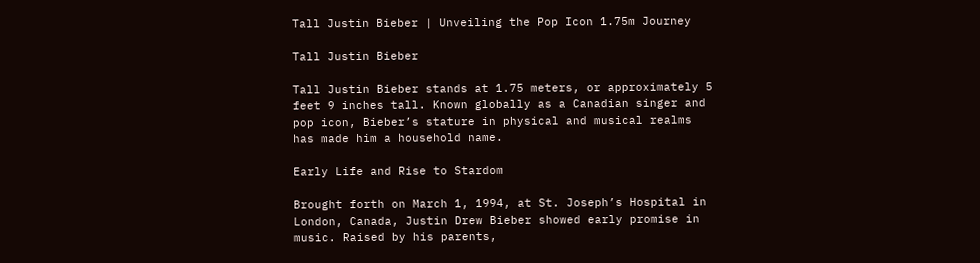Tall Justin Bieber | Unveiling the Pop Icon 1.75m Journey

Tall Justin Bieber

Tall Justin Bieber stands at 1.75 meters, or approximately 5 feet 9 inches tall. Known globally as a Canadian singer and pop icon, Bieber’s stature in physical and musical realms has made him a household name.

Early Life and Rise to Stardom

Brought forth on March 1, 1994, at St. Joseph’s Hospital in London, Canada, Justin Drew Bieber showed early promise in music. Raised by his parents,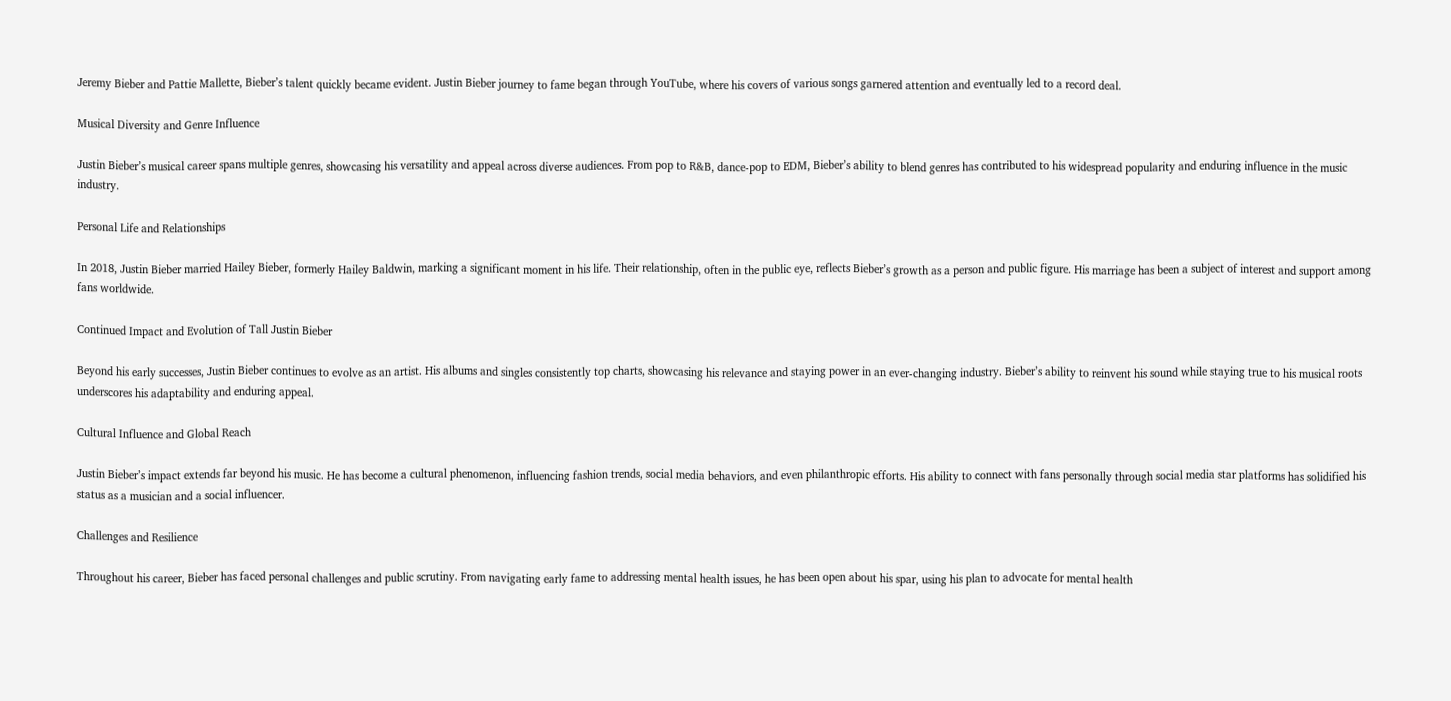Jeremy Bieber and Pattie Mallette, Bieber’s talent quickly became evident. Justin Bieber journey to fame began through YouTube, where his covers of various songs garnered attention and eventually led to a record deal.

Musical Diversity and Genre Influence

Justin Bieber’s musical career spans multiple genres, showcasing his versatility and appeal across diverse audiences. From pop to R&B, dance-pop to EDM, Bieber’s ability to blend genres has contributed to his widespread popularity and enduring influence in the music industry.

Personal Life and Relationships

In 2018, Justin Bieber married Hailey Bieber, formerly Hailey Baldwin, marking a significant moment in his life. Their relationship, often in the public eye, reflects Bieber’s growth as a person and public figure. His marriage has been a subject of interest and support among fans worldwide.

Continued Impact and Evolution of Tall Justin Bieber

Beyond his early successes, Justin Bieber continues to evolve as an artist. His albums and singles consistently top charts, showcasing his relevance and staying power in an ever-changing industry. Bieber’s ability to reinvent his sound while staying true to his musical roots underscores his adaptability and enduring appeal.

Cultural Influence and Global Reach

Justin Bieber’s impact extends far beyond his music. He has become a cultural phenomenon, influencing fashion trends, social media behaviors, and even philanthropic efforts. His ability to connect with fans personally through social media star platforms has solidified his status as a musician and a social influencer.

Challenges and Resilience

Throughout his career, Bieber has faced personal challenges and public scrutiny. From navigating early fame to addressing mental health issues, he has been open about his spar, using his plan to advocate for mental health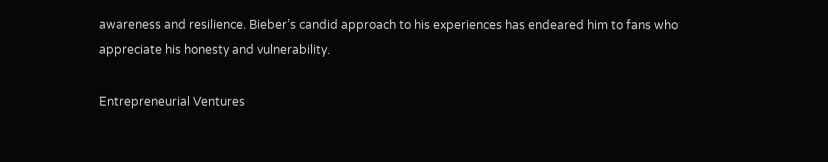awareness and resilience. Bieber’s candid approach to his experiences has endeared him to fans who appreciate his honesty and vulnerability.

Entrepreneurial Ventures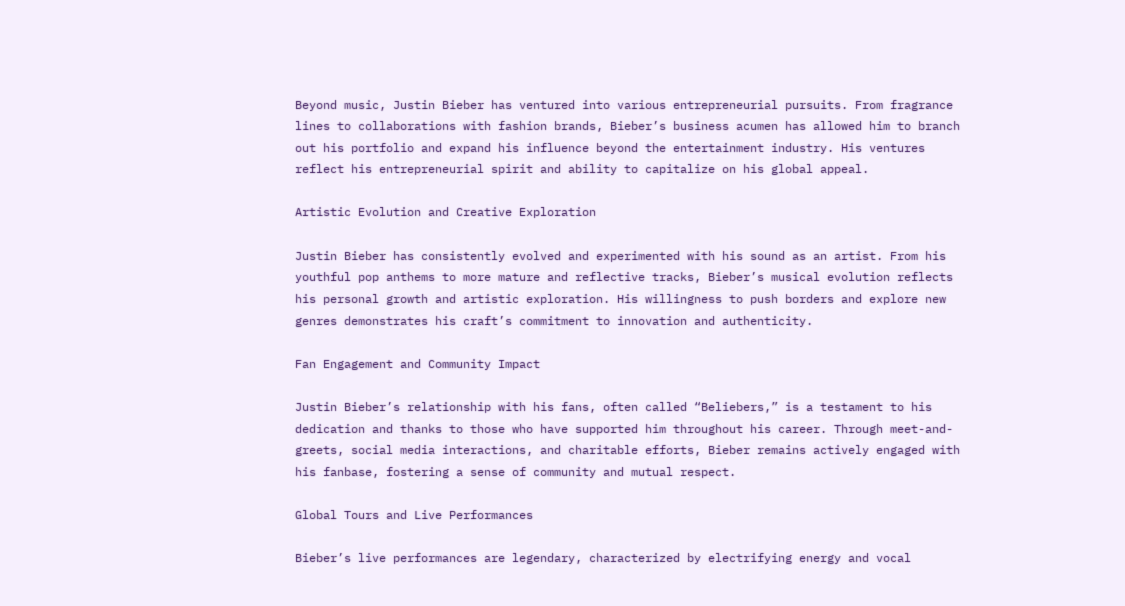Beyond music, Justin Bieber has ventured into various entrepreneurial pursuits. From fragrance lines to collaborations with fashion brands, Bieber’s business acumen has allowed him to branch out his portfolio and expand his influence beyond the entertainment industry. His ventures reflect his entrepreneurial spirit and ability to capitalize on his global appeal.

Artistic Evolution and Creative Exploration

Justin Bieber has consistently evolved and experimented with his sound as an artist. From his youthful pop anthems to more mature and reflective tracks, Bieber’s musical evolution reflects his personal growth and artistic exploration. His willingness to push borders and explore new genres demonstrates his craft’s commitment to innovation and authenticity.

Fan Engagement and Community Impact

Justin Bieber’s relationship with his fans, often called “Beliebers,” is a testament to his dedication and thanks to those who have supported him throughout his career. Through meet-and-greets, social media interactions, and charitable efforts, Bieber remains actively engaged with his fanbase, fostering a sense of community and mutual respect.

Global Tours and Live Performances

Bieber’s live performances are legendary, characterized by electrifying energy and vocal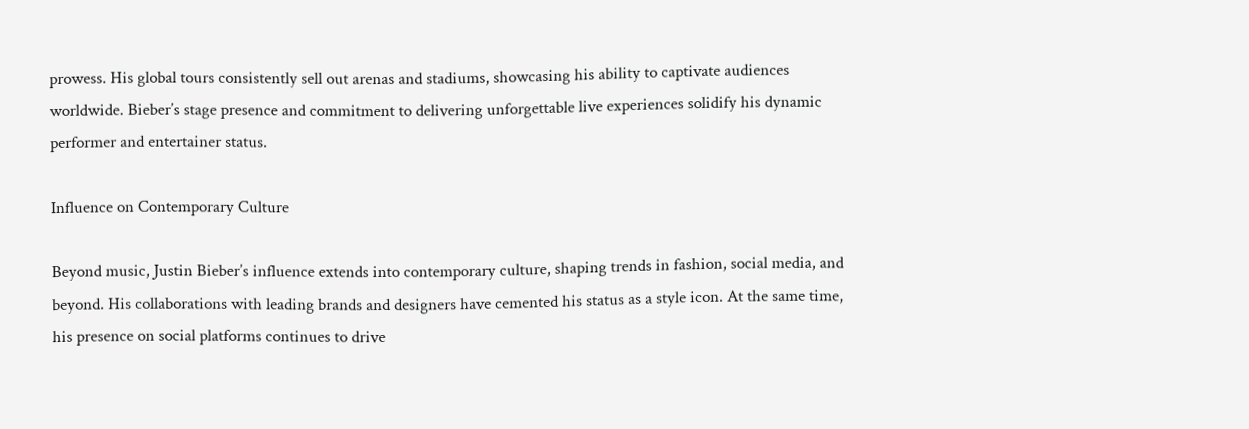prowess. His global tours consistently sell out arenas and stadiums, showcasing his ability to captivate audiences worldwide. Bieber’s stage presence and commitment to delivering unforgettable live experiences solidify his dynamic performer and entertainer status.

Influence on Contemporary Culture

Beyond music, Justin Bieber’s influence extends into contemporary culture, shaping trends in fashion, social media, and beyond. His collaborations with leading brands and designers have cemented his status as a style icon. At the same time, his presence on social platforms continues to drive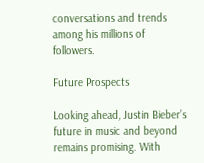conversations and trends among his millions of followers.

Future Prospects

Looking ahead, Justin Bieber’s future in music and beyond remains promising. With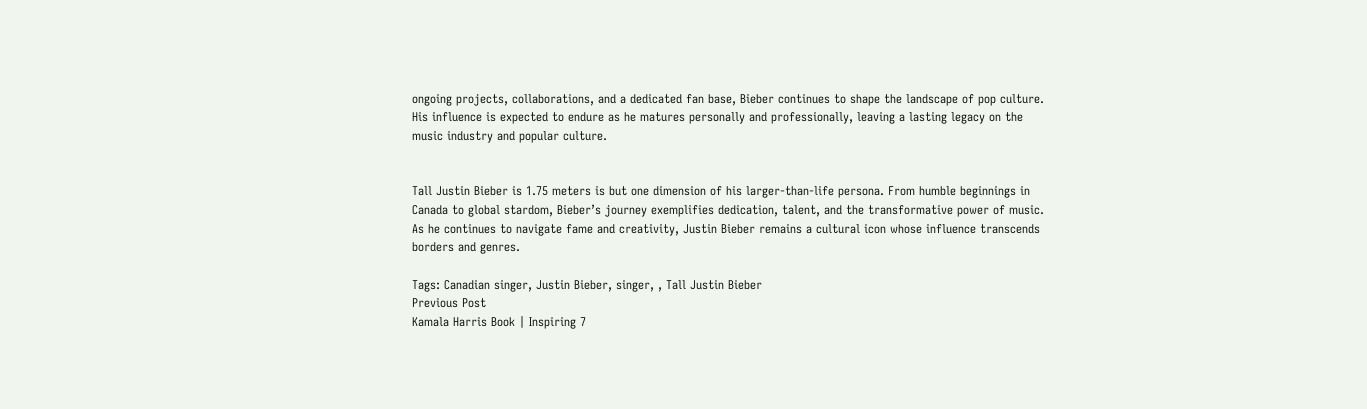ongoing projects, collaborations, and a dedicated fan base, Bieber continues to shape the landscape of pop culture. His influence is expected to endure as he matures personally and professionally, leaving a lasting legacy on the music industry and popular culture.


Tall Justin Bieber is 1.75 meters is but one dimension of his larger-than-life persona. From humble beginnings in Canada to global stardom, Bieber’s journey exemplifies dedication, talent, and the transformative power of music. As he continues to navigate fame and creativity, Justin Bieber remains a cultural icon whose influence transcends borders and genres.

Tags: Canadian singer, Justin Bieber, singer, , Tall Justin Bieber
Previous Post
Kamala Harris Book | Inspiring 7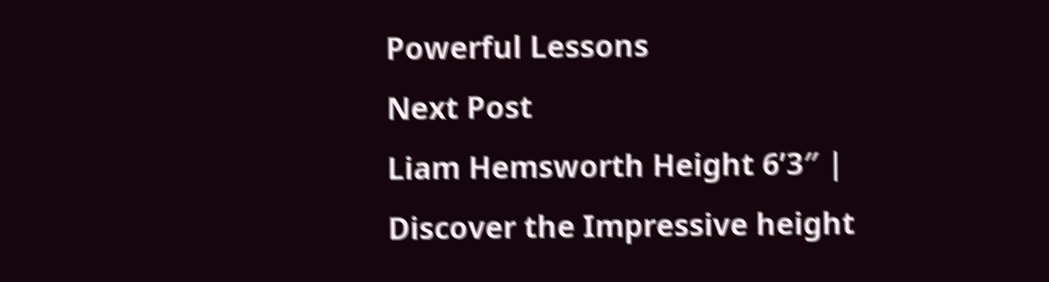Powerful Lessons
Next Post
Liam Hemsworth Height 6’3″ | Discover the Impressive height